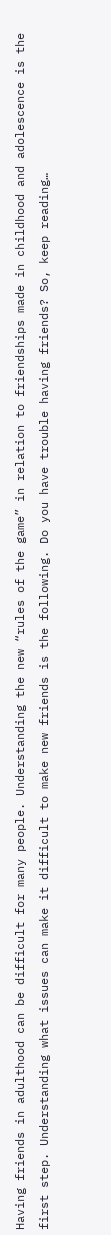Having friends in adulthood can be difficult for many people. Understanding the new “rules of the game” in relation to friendships made in childhood and adolescence is the first step. Understanding what issues can make it difficult to make new friends is the following. Do you have trouble having friends? So, keep reading…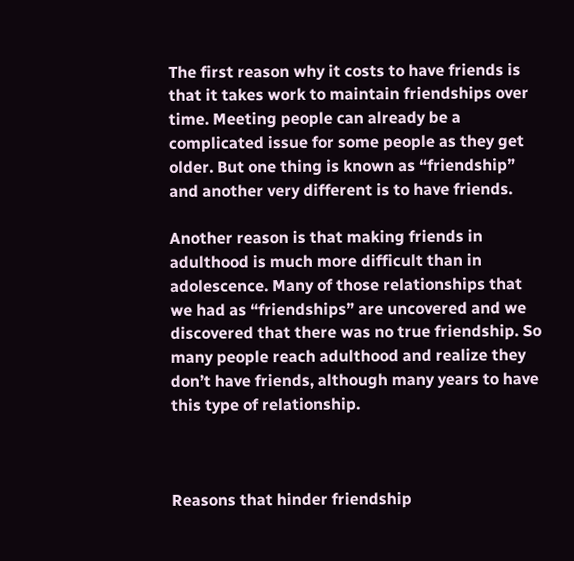The first reason why it costs to have friends is that it takes work to maintain friendships over time. Meeting people can already be a complicated issue for some people as they get older. But one thing is known as “friendship” and another very different is to have friends.

Another reason is that making friends in adulthood is much more difficult than in adolescence. Many of those relationships that we had as “friendships” are uncovered and we discovered that there was no true friendship. So many people reach adulthood and realize they don’t have friends, although many years to have this type of relationship.



Reasons that hinder friendship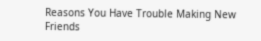Reasons You Have Trouble Making New Friends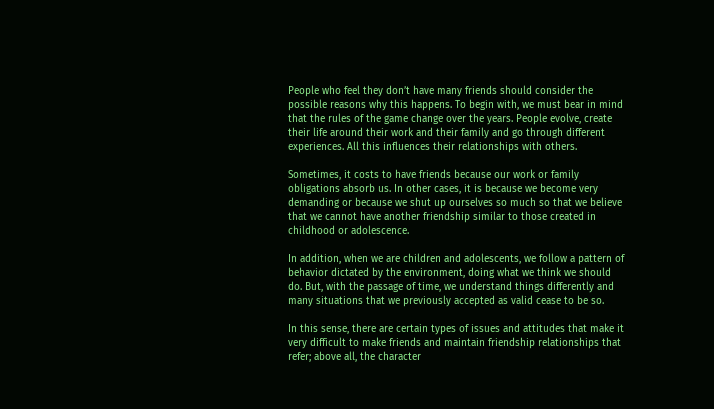People who feel they don’t have many friends should consider the possible reasons why this happens. To begin with, we must bear in mind that the rules of the game change over the years. People evolve, create their life around their work and their family and go through different experiences. All this influences their relationships with others.

Sometimes, it costs to have friends because our work or family obligations absorb us. In other cases, it is because we become very demanding or because we shut up ourselves so much so that we believe that we cannot have another friendship similar to those created in childhood or adolescence.

In addition, when we are children and adolescents, we follow a pattern of behavior dictated by the environment, doing what we think we should do. But, with the passage of time, we understand things differently and many situations that we previously accepted as valid cease to be so.

In this sense, there are certain types of issues and attitudes that make it very difficult to make friends and maintain friendship relationships that refer; above all, the character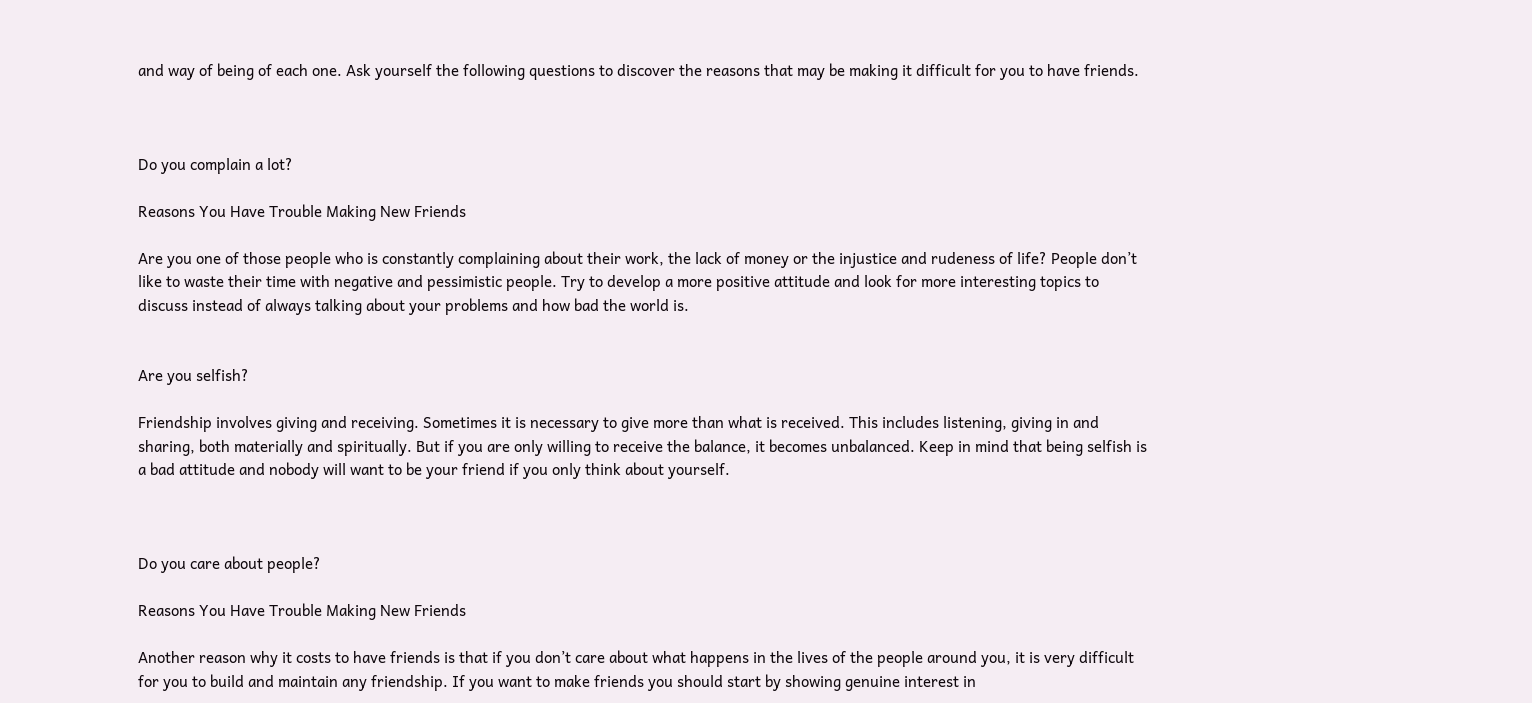and way of being of each one. Ask yourself the following questions to discover the reasons that may be making it difficult for you to have friends.



Do you complain a lot?

Reasons You Have Trouble Making New Friends

Are you one of those people who is constantly complaining about their work, the lack of money or the injustice and rudeness of life? People don’t like to waste their time with negative and pessimistic people. Try to develop a more positive attitude and look for more interesting topics to discuss instead of always talking about your problems and how bad the world is.


Are you selfish?

Friendship involves giving and receiving. Sometimes it is necessary to give more than what is received. This includes listening, giving in and sharing, both materially and spiritually. But if you are only willing to receive the balance, it becomes unbalanced. Keep in mind that being selfish is a bad attitude and nobody will want to be your friend if you only think about yourself.



Do you care about people?

Reasons You Have Trouble Making New Friends

Another reason why it costs to have friends is that if you don’t care about what happens in the lives of the people around you, it is very difficult for you to build and maintain any friendship. If you want to make friends you should start by showing genuine interest in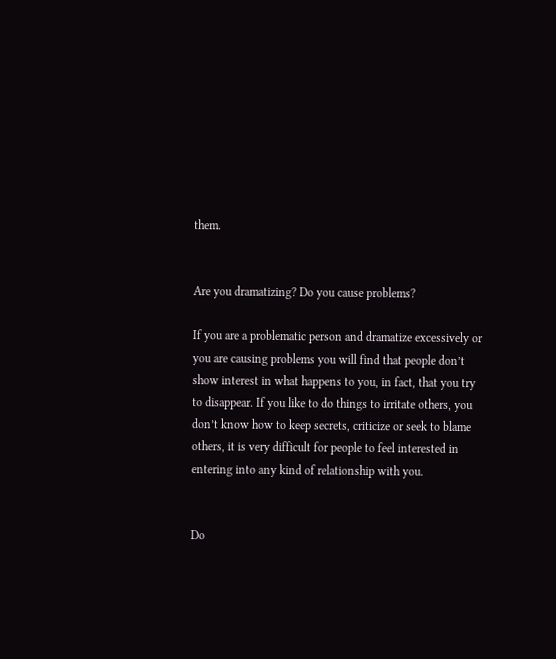them.


Are you dramatizing? Do you cause problems?

If you are a problematic person and dramatize excessively or you are causing problems you will find that people don’t show interest in what happens to you, in fact, that you try to disappear. If you like to do things to irritate others, you don’t know how to keep secrets, criticize or seek to blame others, it is very difficult for people to feel interested in entering into any kind of relationship with you.


Do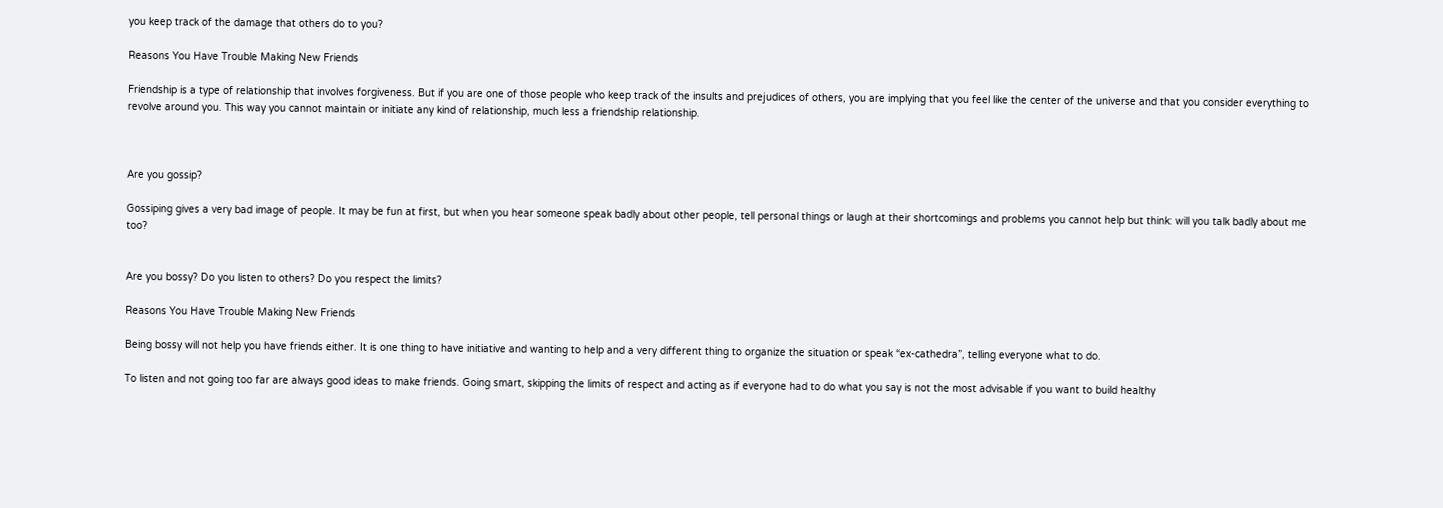you keep track of the damage that others do to you?

Reasons You Have Trouble Making New Friends

Friendship is a type of relationship that involves forgiveness. But if you are one of those people who keep track of the insults and prejudices of others, you are implying that you feel like the center of the universe and that you consider everything to revolve around you. This way you cannot maintain or initiate any kind of relationship, much less a friendship relationship.



Are you gossip?

Gossiping gives a very bad image of people. It may be fun at first, but when you hear someone speak badly about other people, tell personal things or laugh at their shortcomings and problems you cannot help but think: will you talk badly about me too?


Are you bossy? Do you listen to others? Do you respect the limits?

Reasons You Have Trouble Making New Friends

Being bossy will not help you have friends either. It is one thing to have initiative and wanting to help and a very different thing to organize the situation or speak “ex-cathedra”, telling everyone what to do.

To listen and not going too far are always good ideas to make friends. Going smart, skipping the limits of respect and acting as if everyone had to do what you say is not the most advisable if you want to build healthy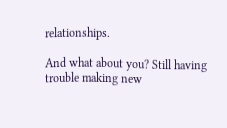relationships.

And what about you? Still having trouble making new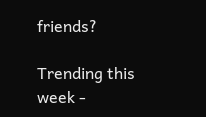friends?

Trending this week -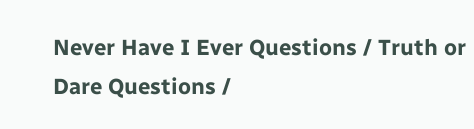Never Have I Ever Questions / Truth or Dare Questions /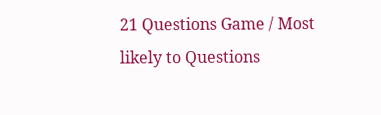21 Questions Game / Most likely to Questions